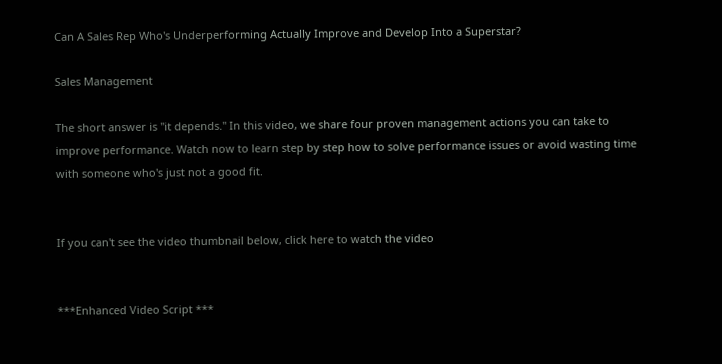Can A Sales Rep Who's Underperforming Actually Improve and Develop Into a Superstar?

Sales Management

The short answer is "it depends." In this video, we share four proven management actions you can take to improve performance. Watch now to learn step by step how to solve performance issues or avoid wasting time with someone who's just not a good fit.


If you can't see the video thumbnail below, click here to watch the video


***Enhanced Video Script ***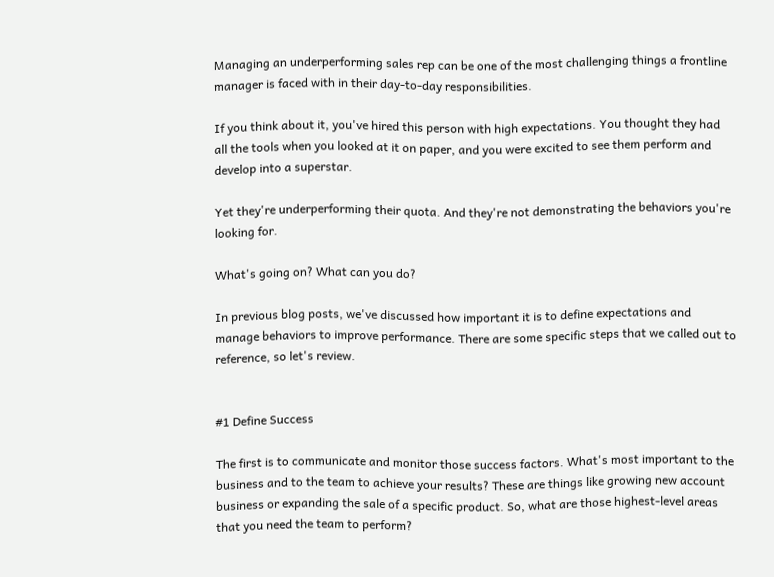Managing an underperforming sales rep can be one of the most challenging things a frontline manager is faced with in their day-to-day responsibilities.

If you think about it, you've hired this person with high expectations. You thought they had all the tools when you looked at it on paper, and you were excited to see them perform and develop into a superstar.

Yet they're underperforming their quota. And they're not demonstrating the behaviors you're looking for.

What's going on? What can you do?

In previous blog posts, we've discussed how important it is to define expectations and manage behaviors to improve performance. There are some specific steps that we called out to reference, so let's review.


#1 Define Success

The first is to communicate and monitor those success factors. What's most important to the business and to the team to achieve your results? These are things like growing new account business or expanding the sale of a specific product. So, what are those highest-level areas that you need the team to perform?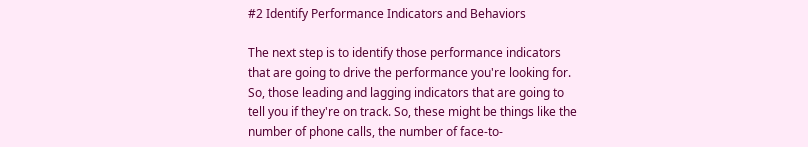#2 Identify Performance Indicators and Behaviors

The next step is to identify those performance indicators that are going to drive the performance you're looking for. So, those leading and lagging indicators that are going to tell you if they're on track. So, these might be things like the number of phone calls, the number of face-to-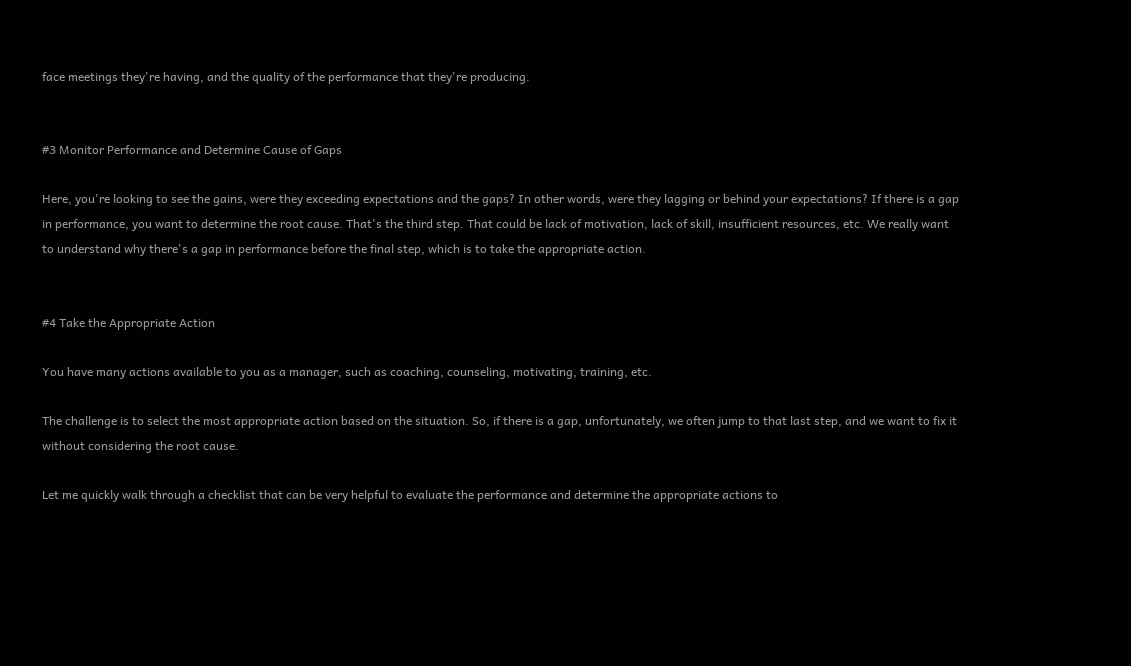face meetings they're having, and the quality of the performance that they're producing.


#3 Monitor Performance and Determine Cause of Gaps

Here, you're looking to see the gains, were they exceeding expectations and the gaps? In other words, were they lagging or behind your expectations? If there is a gap in performance, you want to determine the root cause. That's the third step. That could be lack of motivation, lack of skill, insufficient resources, etc. We really want to understand why there's a gap in performance before the final step, which is to take the appropriate action.


#4 Take the Appropriate Action

You have many actions available to you as a manager, such as coaching, counseling, motivating, training, etc.

The challenge is to select the most appropriate action based on the situation. So, if there is a gap, unfortunately, we often jump to that last step, and we want to fix it without considering the root cause.

Let me quickly walk through a checklist that can be very helpful to evaluate the performance and determine the appropriate actions to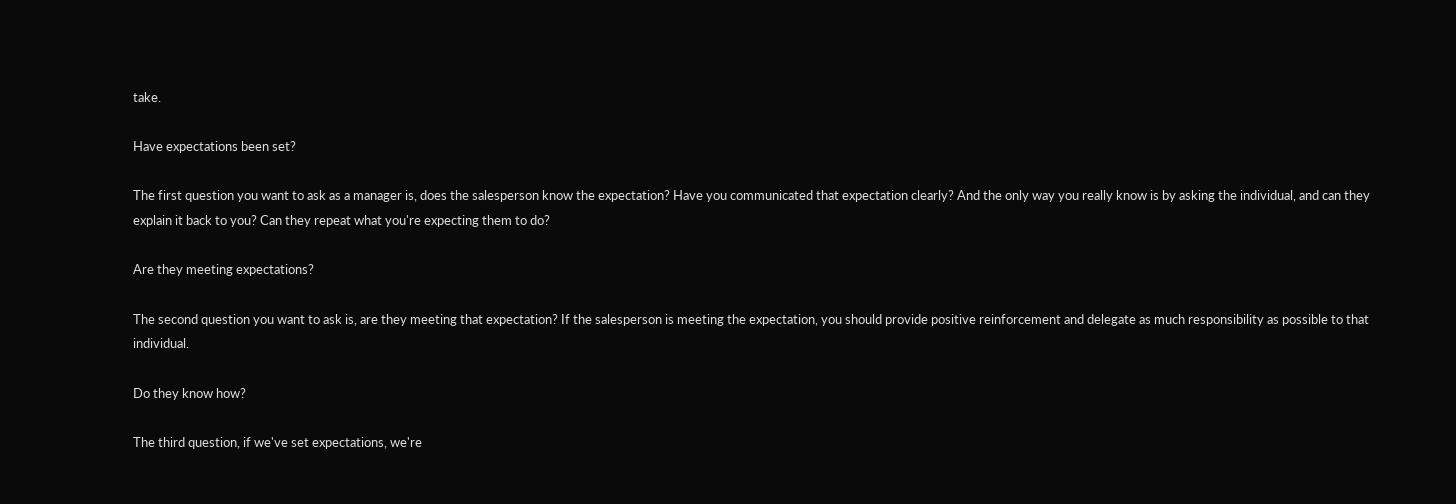take.

Have expectations been set?

The first question you want to ask as a manager is, does the salesperson know the expectation? Have you communicated that expectation clearly? And the only way you really know is by asking the individual, and can they explain it back to you? Can they repeat what you're expecting them to do?

Are they meeting expectations?

The second question you want to ask is, are they meeting that expectation? If the salesperson is meeting the expectation, you should provide positive reinforcement and delegate as much responsibility as possible to that individual.

Do they know how?

The third question, if we've set expectations, we're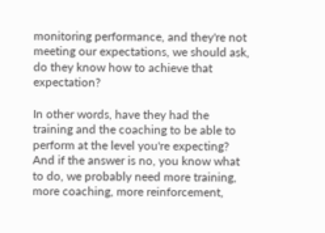monitoring performance, and they're not meeting our expectations, we should ask, do they know how to achieve that expectation?

In other words, have they had the training and the coaching to be able to perform at the level you're expecting? And if the answer is no, you know what to do, we probably need more training, more coaching, more reinforcement,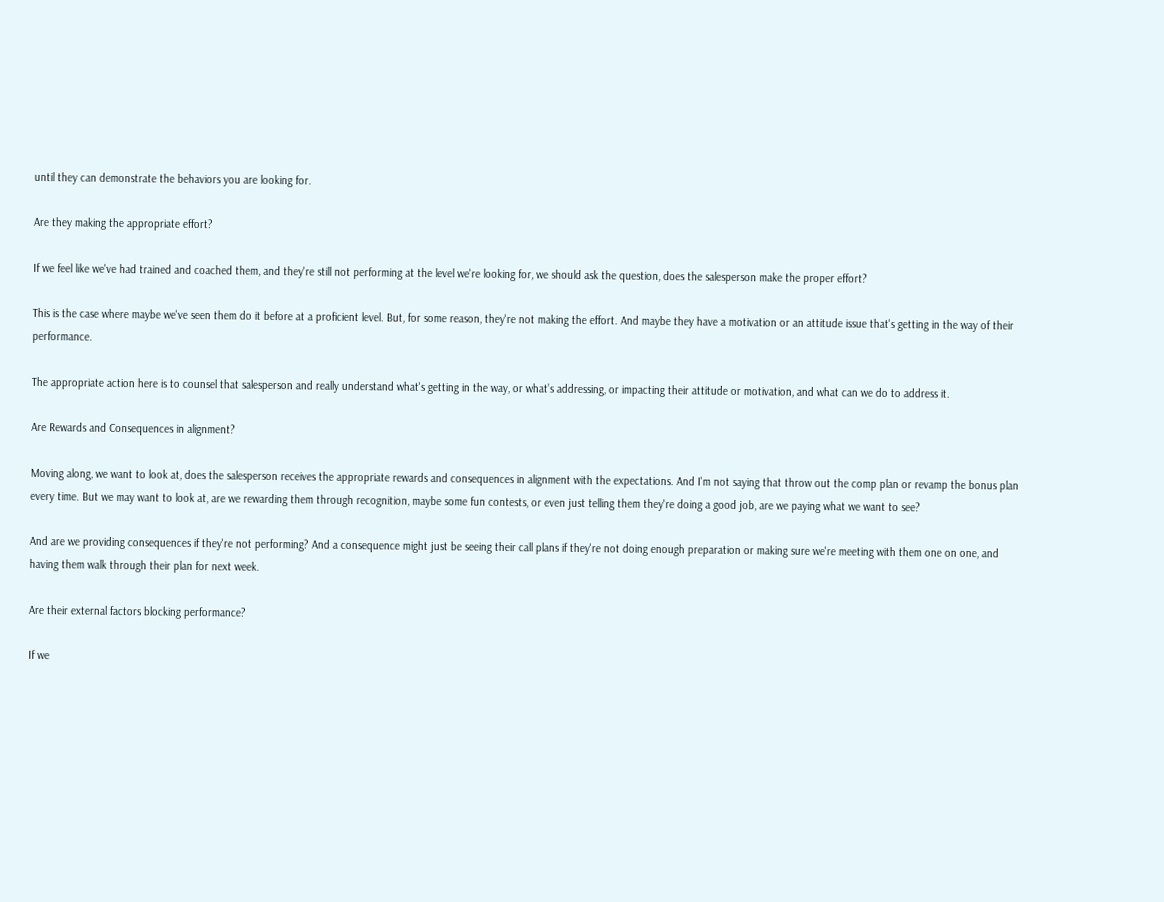until they can demonstrate the behaviors you are looking for.

Are they making the appropriate effort?

If we feel like we've had trained and coached them, and they're still not performing at the level we're looking for, we should ask the question, does the salesperson make the proper effort?

This is the case where maybe we've seen them do it before at a proficient level. But, for some reason, they're not making the effort. And maybe they have a motivation or an attitude issue that's getting in the way of their performance.

The appropriate action here is to counsel that salesperson and really understand what's getting in the way, or what’s addressing, or impacting their attitude or motivation, and what can we do to address it.

Are Rewards and Consequences in alignment?

Moving along, we want to look at, does the salesperson receives the appropriate rewards and consequences in alignment with the expectations. And I'm not saying that throw out the comp plan or revamp the bonus plan every time. But we may want to look at, are we rewarding them through recognition, maybe some fun contests, or even just telling them they're doing a good job, are we paying what we want to see?

And are we providing consequences if they're not performing? And a consequence might just be seeing their call plans if they're not doing enough preparation or making sure we're meeting with them one on one, and having them walk through their plan for next week.

Are their external factors blocking performance?

If we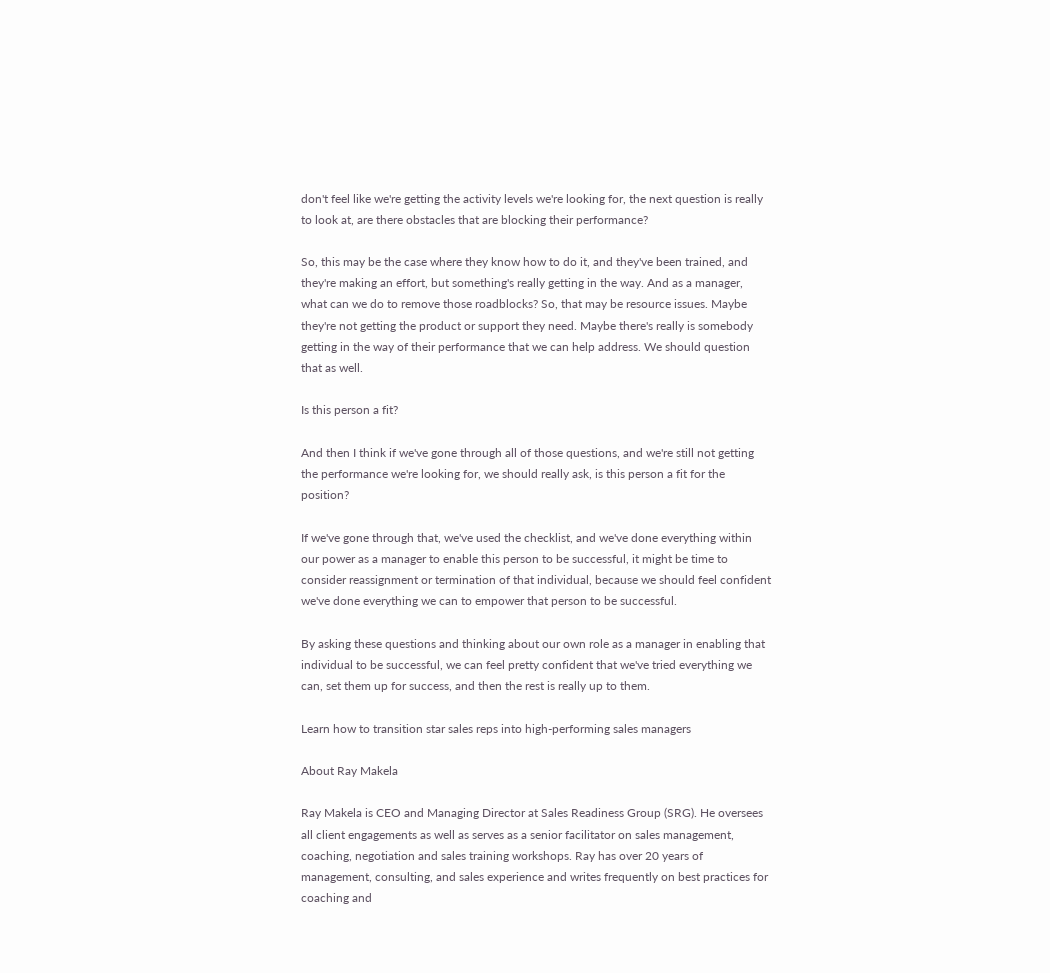don't feel like we're getting the activity levels we're looking for, the next question is really to look at, are there obstacles that are blocking their performance?

So, this may be the case where they know how to do it, and they've been trained, and they're making an effort, but something's really getting in the way. And as a manager, what can we do to remove those roadblocks? So, that may be resource issues. Maybe they're not getting the product or support they need. Maybe there's really is somebody getting in the way of their performance that we can help address. We should question that as well.

Is this person a fit?

And then I think if we've gone through all of those questions, and we're still not getting the performance we're looking for, we should really ask, is this person a fit for the position?

If we've gone through that, we've used the checklist, and we've done everything within our power as a manager to enable this person to be successful, it might be time to consider reassignment or termination of that individual, because we should feel confident we've done everything we can to empower that person to be successful.

By asking these questions and thinking about our own role as a manager in enabling that individual to be successful, we can feel pretty confident that we've tried everything we can, set them up for success, and then the rest is really up to them.

Learn how to transition star sales reps into high-performing sales managers

About Ray Makela

Ray Makela is CEO and Managing Director at Sales Readiness Group (SRG). He oversees all client engagements as well as serves as a senior facilitator on sales management, coaching, negotiation and sales training workshops. Ray has over 20 years of management, consulting, and sales experience and writes frequently on best practices for coaching and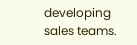developing sales teams.